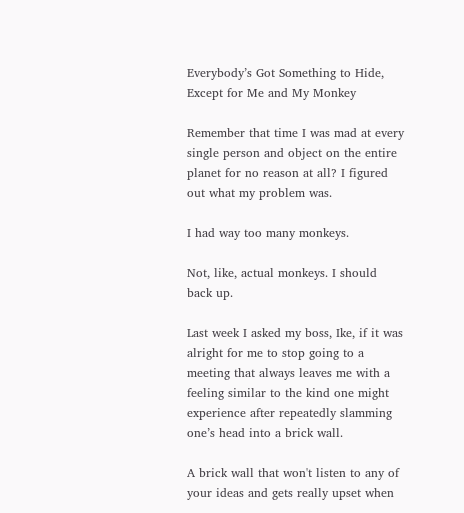Everybody’s Got Something to Hide, Except for Me and My Monkey

Remember that time I was mad at every single person and object on the entire planet for no reason at all? I figured out what my problem was.

I had way too many monkeys.

Not, like, actual monkeys. I should back up.

Last week I asked my boss, Ike, if it was alright for me to stop going to a meeting that always leaves me with a feeling similar to the kind one might experience after repeatedly slamming one’s head into a brick wall.

A brick wall that won't listen to any of your ideas and gets really upset when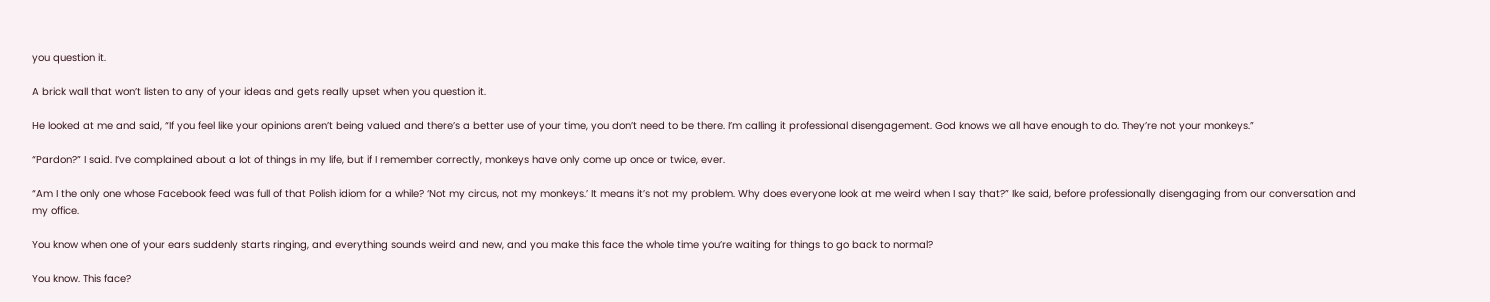you question it.

A brick wall that won’t listen to any of your ideas and gets really upset when you question it.

He looked at me and said, “If you feel like your opinions aren’t being valued and there’s a better use of your time, you don’t need to be there. I’m calling it professional disengagement. God knows we all have enough to do. They’re not your monkeys.”

“Pardon?” I said. I’ve complained about a lot of things in my life, but if I remember correctly, monkeys have only come up once or twice, ever.

“Am I the only one whose Facebook feed was full of that Polish idiom for a while? ‘Not my circus, not my monkeys.’ It means it’s not my problem. Why does everyone look at me weird when I say that?” Ike said, before professionally disengaging from our conversation and my office.

You know when one of your ears suddenly starts ringing, and everything sounds weird and new, and you make this face the whole time you’re waiting for things to go back to normal?

You know. This face?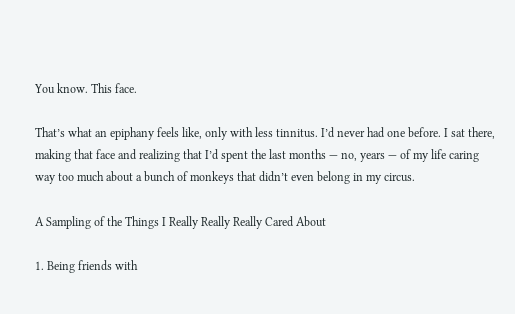You know. This face.

That’s what an epiphany feels like, only with less tinnitus. I’d never had one before. I sat there, making that face and realizing that I’d spent the last months — no, years — of my life caring way too much about a bunch of monkeys that didn’t even belong in my circus.

A Sampling of the Things I Really Really Really Cared About

1. Being friends with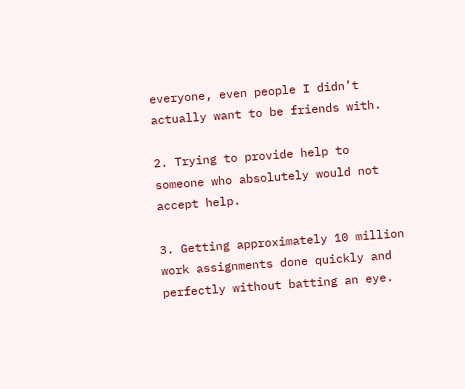everyone, even people I didn’t actually want to be friends with.

2. Trying to provide help to someone who absolutely would not accept help.

3. Getting approximately 10 million work assignments done quickly and perfectly without batting an eye.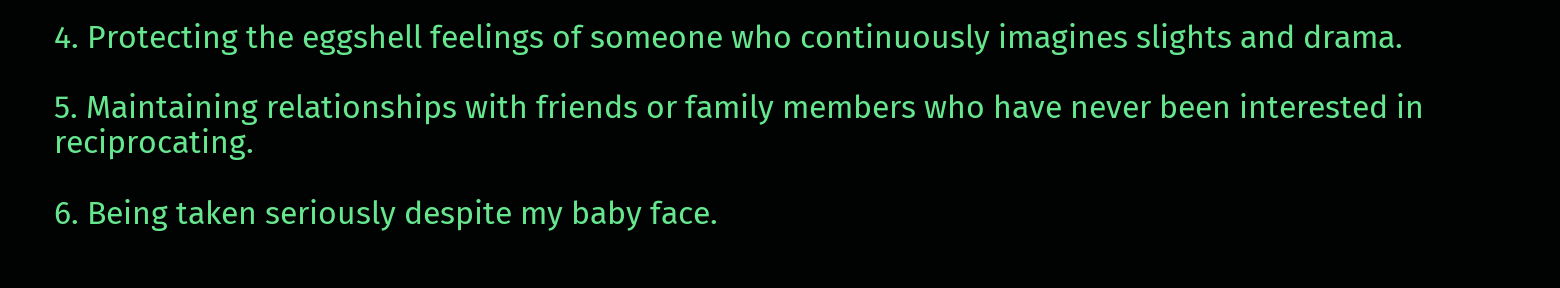4. Protecting the eggshell feelings of someone who continuously imagines slights and drama.

5. Maintaining relationships with friends or family members who have never been interested in reciprocating.

6. Being taken seriously despite my baby face.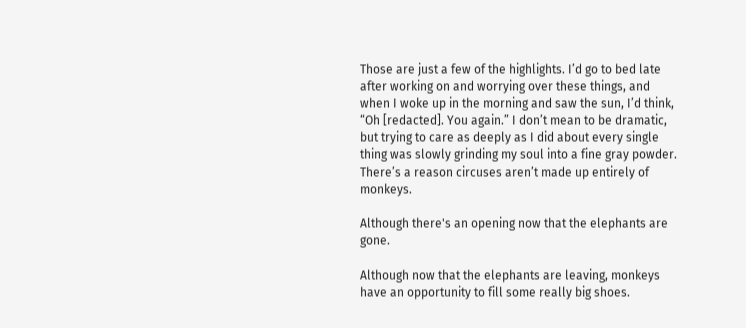Those are just a few of the highlights. I’d go to bed late after working on and worrying over these things, and when I woke up in the morning and saw the sun, I’d think, “Oh [redacted]. You again.” I don’t mean to be dramatic, but trying to care as deeply as I did about every single thing was slowly grinding my soul into a fine gray powder. There’s a reason circuses aren’t made up entirely of monkeys.

Although there's an opening now that the elephants are gone.

Although now that the elephants are leaving, monkeys have an opportunity to fill some really big shoes.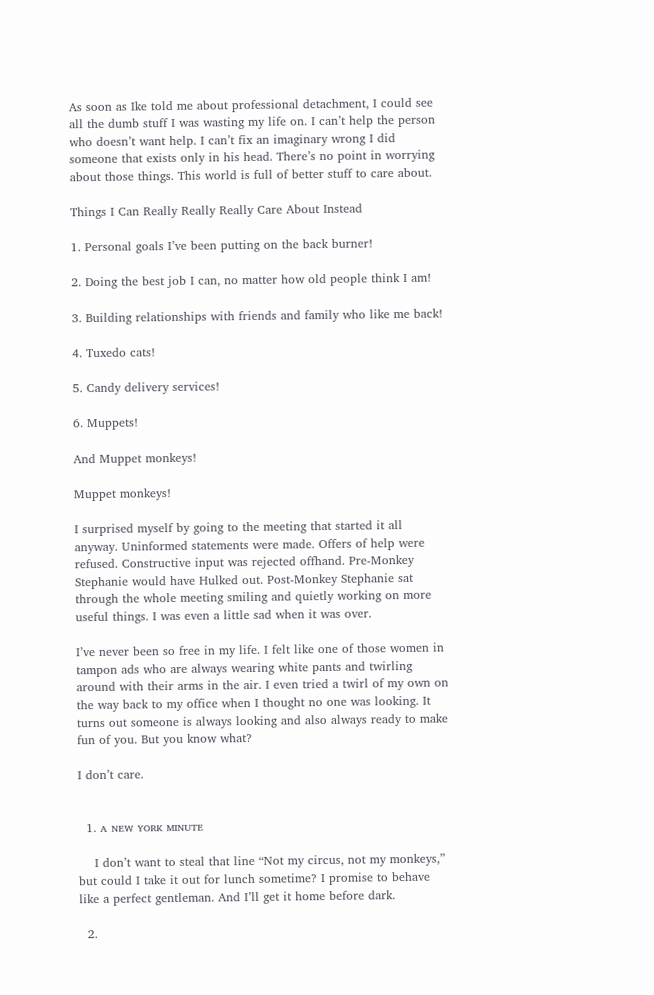As soon as Ike told me about professional detachment, I could see all the dumb stuff I was wasting my life on. I can’t help the person who doesn’t want help. I can’t fix an imaginary wrong I did someone that exists only in his head. There’s no point in worrying about those things. This world is full of better stuff to care about.

Things I Can Really Really Really Care About Instead

1. Personal goals I’ve been putting on the back burner!

2. Doing the best job I can, no matter how old people think I am!

3. Building relationships with friends and family who like me back!

4. Tuxedo cats!

5. Candy delivery services!

6. Muppets!

And Muppet monkeys!

Muppet monkeys!

I surprised myself by going to the meeting that started it all anyway. Uninformed statements were made. Offers of help were refused. Constructive input was rejected offhand. Pre-Monkey Stephanie would have Hulked out. Post-Monkey Stephanie sat through the whole meeting smiling and quietly working on more useful things. I was even a little sad when it was over.

I’ve never been so free in my life. I felt like one of those women in tampon ads who are always wearing white pants and twirling around with their arms in the air. I even tried a twirl of my own on the way back to my office when I thought no one was looking. It turns out someone is always looking and also always ready to make fun of you. But you know what?

I don’t care.


  1. ᴀ ɴᴇᴡ ʏᴏʀᴋ ᴍɪɴᴜᴛᴇ

    I don’t want to steal that line “Not my circus, not my monkeys,” but could I take it out for lunch sometime? I promise to behave like a perfect gentleman. And I’ll get it home before dark.

  2.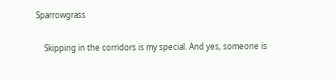Sparrowgrass

    Skipping in the corridors is my special. And yes, someone is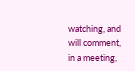watching, and will comment, in a meeting,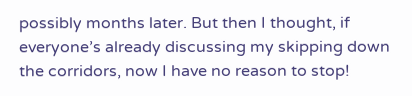possibly months later. But then I thought, if everyone’s already discussing my skipping down the corridors, now I have no reason to stop!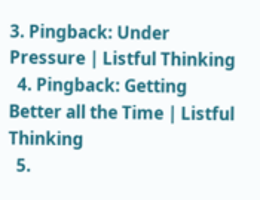3. Pingback: Under Pressure | Listful Thinking
  4. Pingback: Getting Better all the Time | Listful Thinking
  5.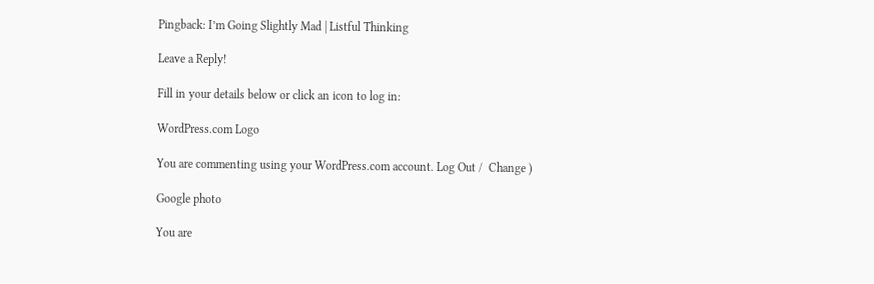Pingback: I’m Going Slightly Mad | Listful Thinking

Leave a Reply!

Fill in your details below or click an icon to log in:

WordPress.com Logo

You are commenting using your WordPress.com account. Log Out /  Change )

Google photo

You are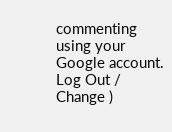commenting using your Google account. Log Out /  Change )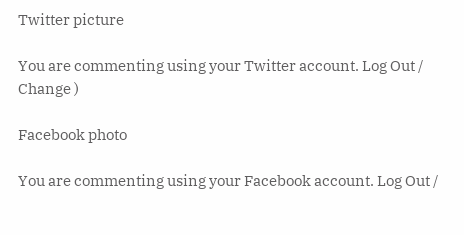Twitter picture

You are commenting using your Twitter account. Log Out /  Change )

Facebook photo

You are commenting using your Facebook account. Log Out /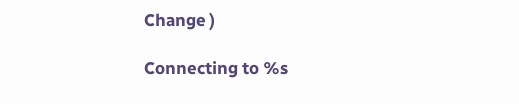Change )

Connecting to %s